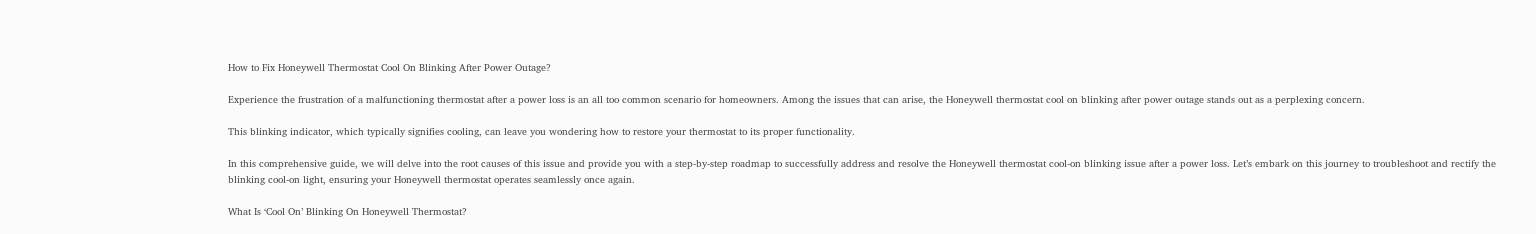How to Fix Honeywell Thermostat Cool On Blinking After Power Outage?

Experience the frustration of a malfunctioning thermostat after a power loss is an all too common scenario for homeowners. Among the issues that can arise, the Honeywell thermostat cool on blinking after power outage stands out as a perplexing concern.

This blinking indicator, which typically signifies cooling, can leave you wondering how to restore your thermostat to its proper functionality.

In this comprehensive guide, we will delve into the root causes of this issue and provide you with a step-by-step roadmap to successfully address and resolve the Honeywell thermostat cool-on blinking issue after a power loss. Let’s embark on this journey to troubleshoot and rectify the blinking cool-on light, ensuring your Honeywell thermostat operates seamlessly once again.

What Is ‘Cool On’ Blinking On Honeywell Thermostat?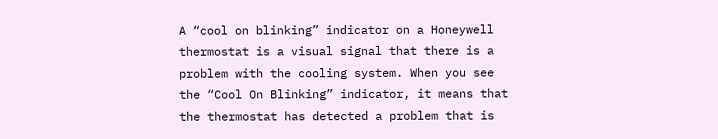A “cool on blinking” indicator on a Honeywell thermostat is a visual signal that there is a problem with the cooling system. When you see the “Cool On Blinking” indicator, it means that the thermostat has detected a problem that is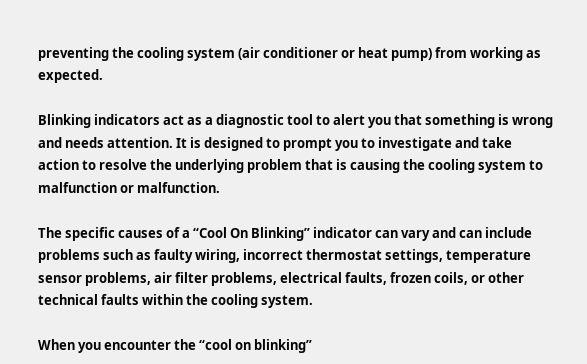preventing the cooling system (air conditioner or heat pump) from working as expected.

Blinking indicators act as a diagnostic tool to alert you that something is wrong and needs attention. It is designed to prompt you to investigate and take action to resolve the underlying problem that is causing the cooling system to malfunction or malfunction.

The specific causes of a “Cool On Blinking” indicator can vary and can include problems such as faulty wiring, incorrect thermostat settings, temperature sensor problems, air filter problems, electrical faults, frozen coils, or other technical faults within the cooling system.

When you encounter the “cool on blinking”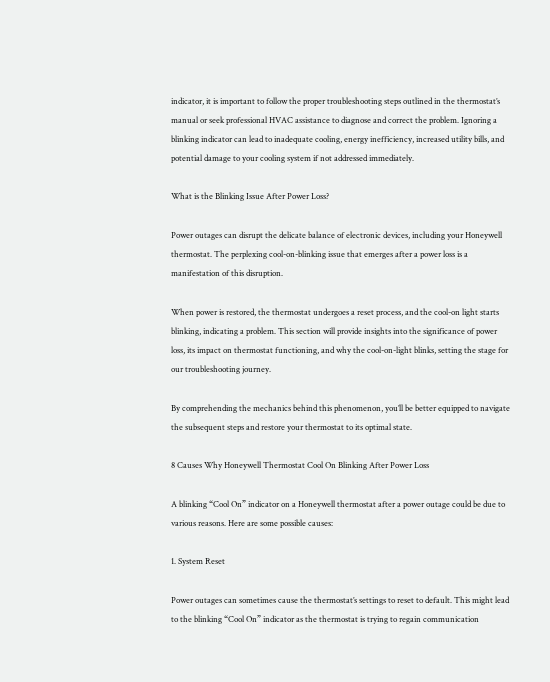indicator, it is important to follow the proper troubleshooting steps outlined in the thermostat’s manual or seek professional HVAC assistance to diagnose and correct the problem. Ignoring a blinking indicator can lead to inadequate cooling, energy inefficiency, increased utility bills, and potential damage to your cooling system if not addressed immediately.

What is the Blinking Issue After Power Loss?

Power outages can disrupt the delicate balance of electronic devices, including your Honeywell thermostat. The perplexing cool-on-blinking issue that emerges after a power loss is a manifestation of this disruption.

When power is restored, the thermostat undergoes a reset process, and the cool-on light starts blinking, indicating a problem. This section will provide insights into the significance of power loss, its impact on thermostat functioning, and why the cool-on-light blinks, setting the stage for our troubleshooting journey.

By comprehending the mechanics behind this phenomenon, you’ll be better equipped to navigate the subsequent steps and restore your thermostat to its optimal state.

8 Causes Why Honeywell Thermostat Cool On Blinking After Power Loss

A blinking “Cool On” indicator on a Honeywell thermostat after a power outage could be due to various reasons. Here are some possible causes:

1. System Reset

Power outages can sometimes cause the thermostat’s settings to reset to default. This might lead to the blinking “Cool On” indicator as the thermostat is trying to regain communication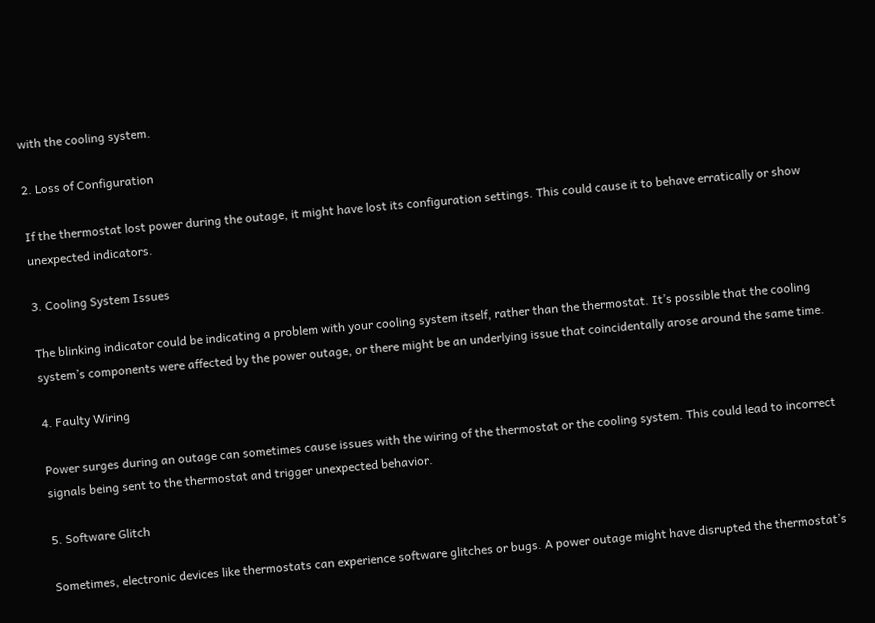with the cooling system.

2. Loss of Configuration

If the thermostat lost power during the outage, it might have lost its configuration settings. This could cause it to behave erratically or show unexpected indicators.

3. Cooling System Issues

The blinking indicator could be indicating a problem with your cooling system itself, rather than the thermostat. It’s possible that the cooling system’s components were affected by the power outage, or there might be an underlying issue that coincidentally arose around the same time.

4. Faulty Wiring

Power surges during an outage can sometimes cause issues with the wiring of the thermostat or the cooling system. This could lead to incorrect signals being sent to the thermostat and trigger unexpected behavior.

5. Software Glitch

Sometimes, electronic devices like thermostats can experience software glitches or bugs. A power outage might have disrupted the thermostat’s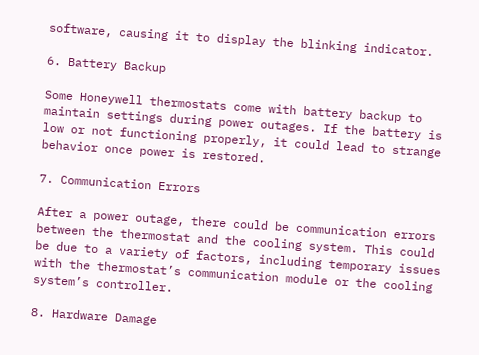software, causing it to display the blinking indicator.

6. Battery Backup

Some Honeywell thermostats come with battery backup to maintain settings during power outages. If the battery is low or not functioning properly, it could lead to strange behavior once power is restored.

7. Communication Errors

After a power outage, there could be communication errors between the thermostat and the cooling system. This could be due to a variety of factors, including temporary issues with the thermostat’s communication module or the cooling system’s controller.

8. Hardware Damage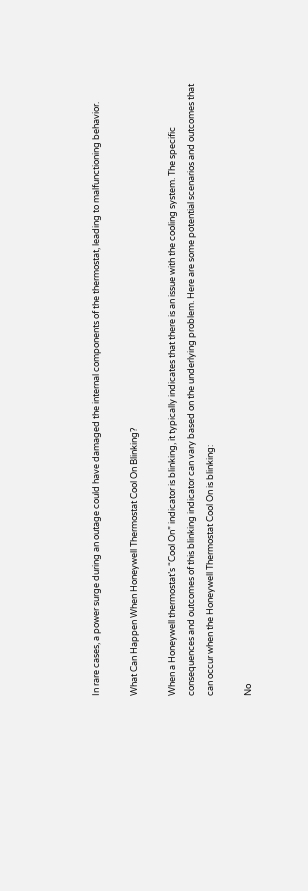In rare cases, a power surge during an outage could have damaged the internal components of the thermostat, leading to malfunctioning behavior.

What Can Happen When Honeywell Thermostat Cool On Blinking?

When a Honeywell thermostat’s “Cool On” indicator is blinking, it typically indicates that there is an issue with the cooling system. The specific consequences and outcomes of this blinking indicator can vary based on the underlying problem. Here are some potential scenarios and outcomes that can occur when the Honeywell Thermostat Cool On is blinking:

No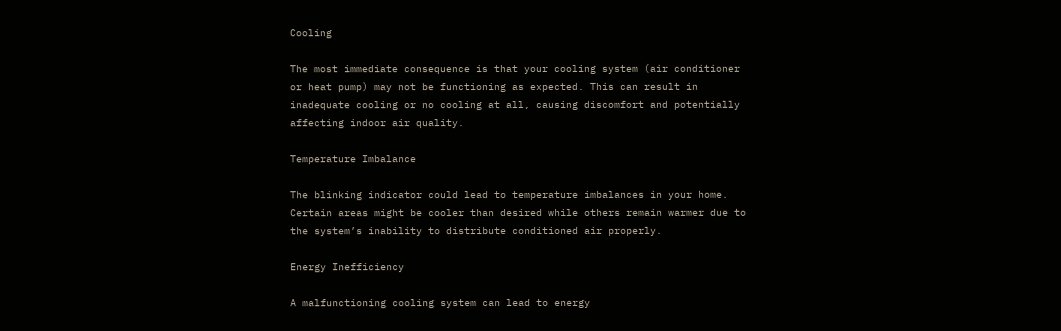Cooling

The most immediate consequence is that your cooling system (air conditioner or heat pump) may not be functioning as expected. This can result in inadequate cooling or no cooling at all, causing discomfort and potentially affecting indoor air quality.

Temperature Imbalance

The blinking indicator could lead to temperature imbalances in your home. Certain areas might be cooler than desired while others remain warmer due to the system’s inability to distribute conditioned air properly.

Energy Inefficiency

A malfunctioning cooling system can lead to energy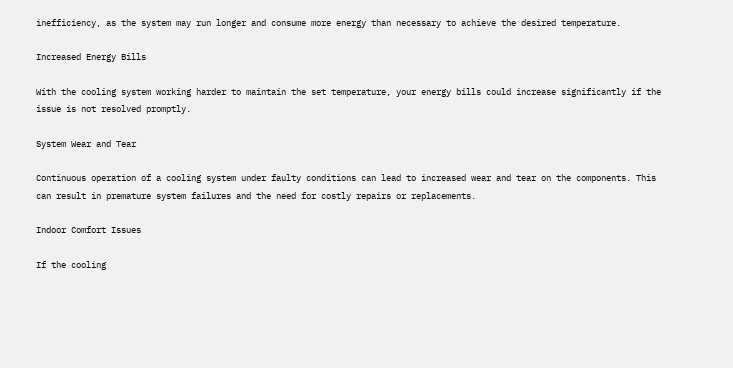inefficiency, as the system may run longer and consume more energy than necessary to achieve the desired temperature.

Increased Energy Bills

With the cooling system working harder to maintain the set temperature, your energy bills could increase significantly if the issue is not resolved promptly.

System Wear and Tear

Continuous operation of a cooling system under faulty conditions can lead to increased wear and tear on the components. This can result in premature system failures and the need for costly repairs or replacements.

Indoor Comfort Issues

If the cooling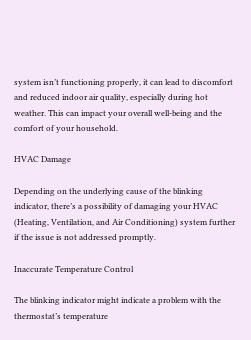system isn’t functioning properly, it can lead to discomfort and reduced indoor air quality, especially during hot weather. This can impact your overall well-being and the comfort of your household.

HVAC Damage

Depending on the underlying cause of the blinking indicator, there’s a possibility of damaging your HVAC (Heating, Ventilation, and Air Conditioning) system further if the issue is not addressed promptly.

Inaccurate Temperature Control

The blinking indicator might indicate a problem with the thermostat’s temperature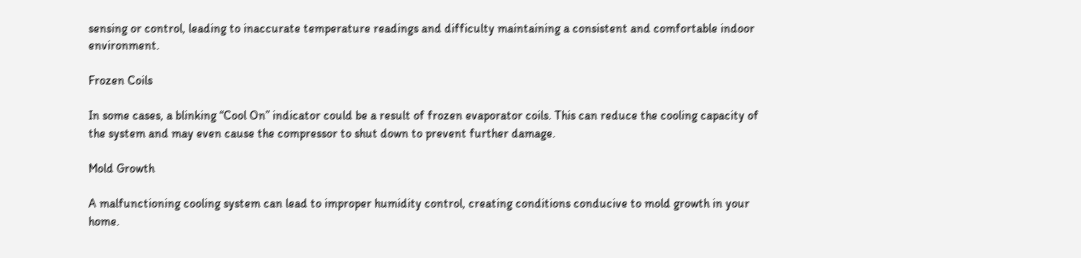sensing or control, leading to inaccurate temperature readings and difficulty maintaining a consistent and comfortable indoor environment.

Frozen Coils

In some cases, a blinking “Cool On” indicator could be a result of frozen evaporator coils. This can reduce the cooling capacity of the system and may even cause the compressor to shut down to prevent further damage.

Mold Growth

A malfunctioning cooling system can lead to improper humidity control, creating conditions conducive to mold growth in your home.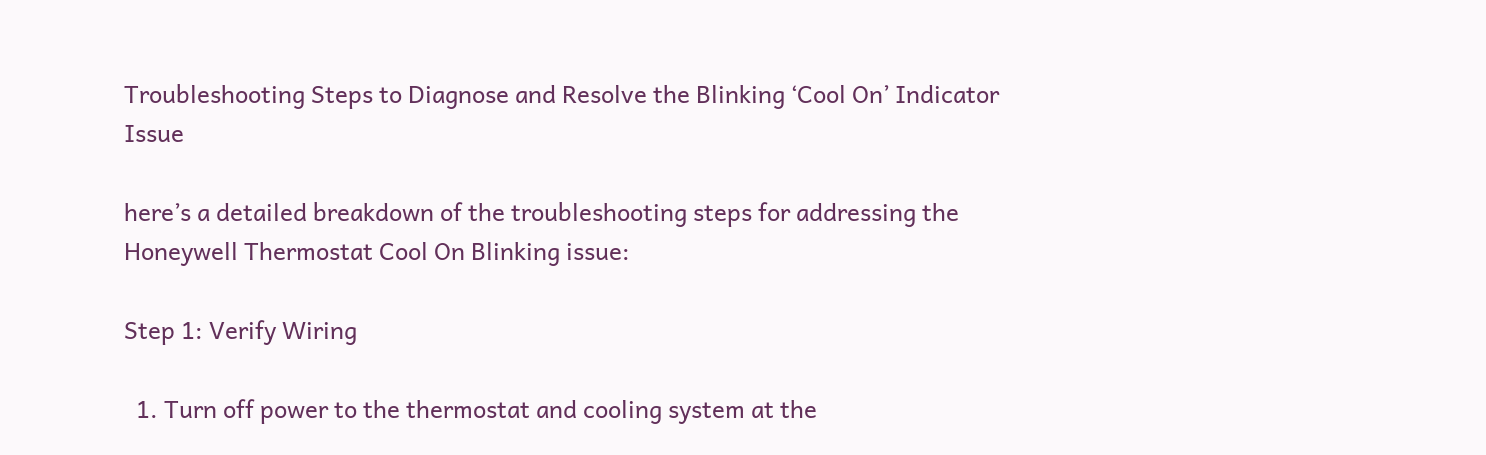Troubleshooting Steps to Diagnose and Resolve the Blinking ‘Cool On’ Indicator Issue

here’s a detailed breakdown of the troubleshooting steps for addressing the Honeywell Thermostat Cool On Blinking issue:

Step 1: Verify Wiring

  1. Turn off power to the thermostat and cooling system at the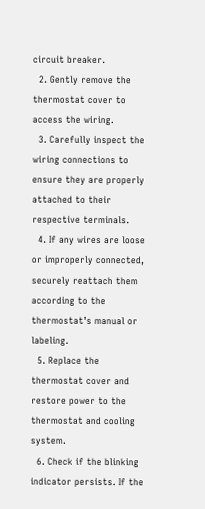circuit breaker.
  2. Gently remove the thermostat cover to access the wiring.
  3. Carefully inspect the wiring connections to ensure they are properly attached to their respective terminals.
  4. If any wires are loose or improperly connected, securely reattach them according to the thermostat’s manual or labeling.
  5. Replace the thermostat cover and restore power to the thermostat and cooling system.
  6. Check if the blinking indicator persists. If the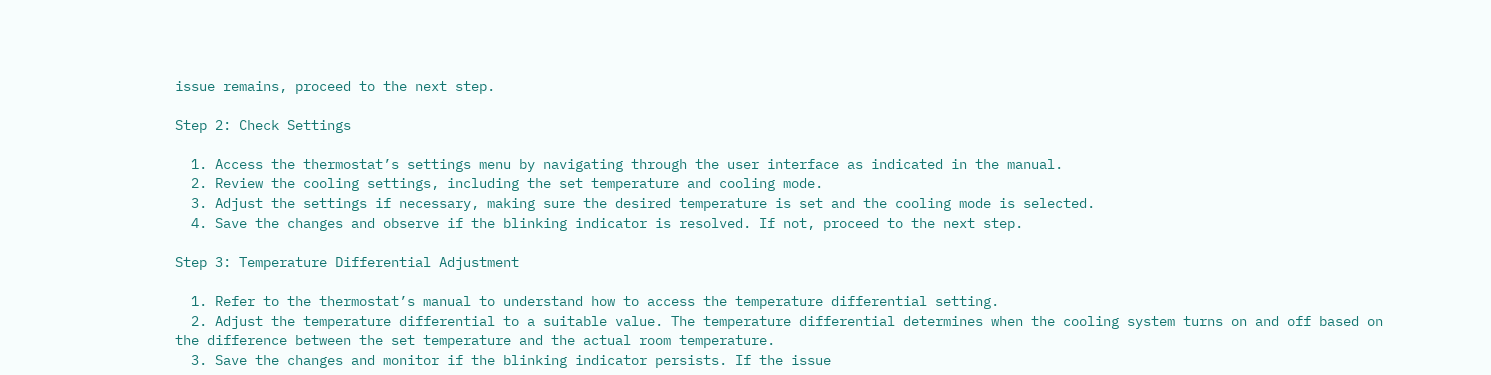issue remains, proceed to the next step.

Step 2: Check Settings

  1. Access the thermostat’s settings menu by navigating through the user interface as indicated in the manual.
  2. Review the cooling settings, including the set temperature and cooling mode.
  3. Adjust the settings if necessary, making sure the desired temperature is set and the cooling mode is selected.
  4. Save the changes and observe if the blinking indicator is resolved. If not, proceed to the next step.

Step 3: Temperature Differential Adjustment

  1. Refer to the thermostat’s manual to understand how to access the temperature differential setting.
  2. Adjust the temperature differential to a suitable value. The temperature differential determines when the cooling system turns on and off based on the difference between the set temperature and the actual room temperature.
  3. Save the changes and monitor if the blinking indicator persists. If the issue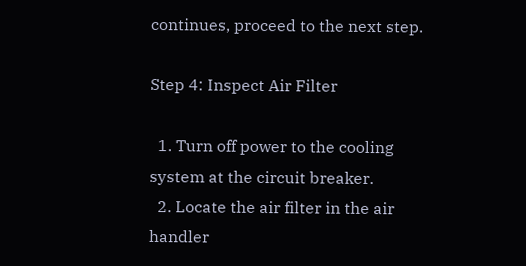continues, proceed to the next step.

Step 4: Inspect Air Filter

  1. Turn off power to the cooling system at the circuit breaker.
  2. Locate the air filter in the air handler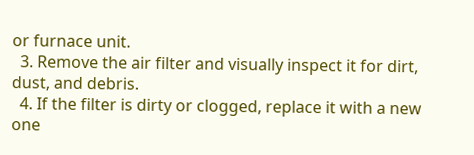or furnace unit.
  3. Remove the air filter and visually inspect it for dirt, dust, and debris.
  4. If the filter is dirty or clogged, replace it with a new one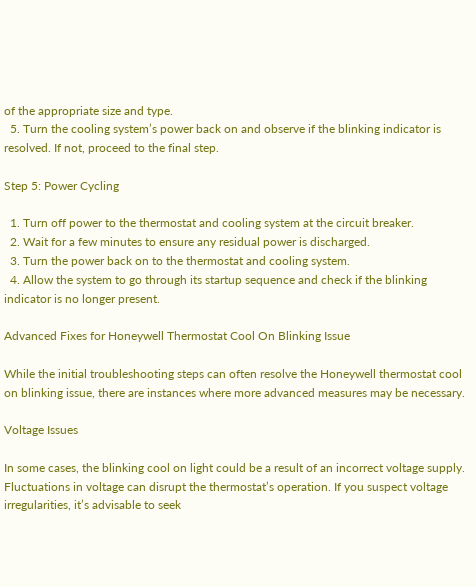of the appropriate size and type.
  5. Turn the cooling system’s power back on and observe if the blinking indicator is resolved. If not, proceed to the final step.

Step 5: Power Cycling

  1. Turn off power to the thermostat and cooling system at the circuit breaker.
  2. Wait for a few minutes to ensure any residual power is discharged.
  3. Turn the power back on to the thermostat and cooling system.
  4. Allow the system to go through its startup sequence and check if the blinking indicator is no longer present.

Advanced Fixes for Honeywell Thermostat Cool On Blinking Issue

While the initial troubleshooting steps can often resolve the Honeywell thermostat cool on blinking issue, there are instances where more advanced measures may be necessary.

Voltage Issues

In some cases, the blinking cool on light could be a result of an incorrect voltage supply. Fluctuations in voltage can disrupt the thermostat’s operation. If you suspect voltage irregularities, it’s advisable to seek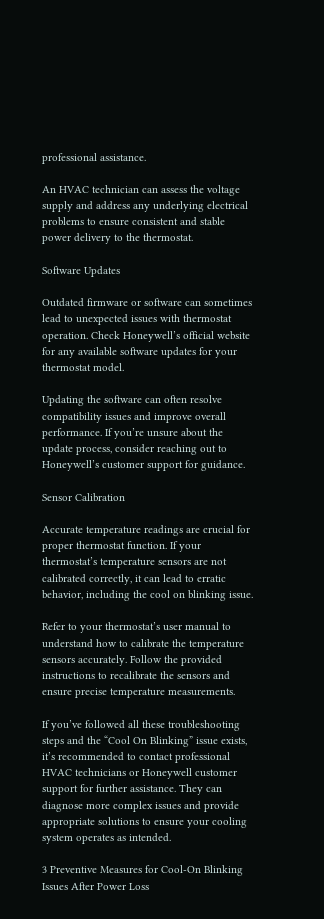professional assistance.

An HVAC technician can assess the voltage supply and address any underlying electrical problems to ensure consistent and stable power delivery to the thermostat.

Software Updates

Outdated firmware or software can sometimes lead to unexpected issues with thermostat operation. Check Honeywell’s official website for any available software updates for your thermostat model.

Updating the software can often resolve compatibility issues and improve overall performance. If you’re unsure about the update process, consider reaching out to Honeywell’s customer support for guidance.

Sensor Calibration

Accurate temperature readings are crucial for proper thermostat function. If your thermostat’s temperature sensors are not calibrated correctly, it can lead to erratic behavior, including the cool on blinking issue.

Refer to your thermostat’s user manual to understand how to calibrate the temperature sensors accurately. Follow the provided instructions to recalibrate the sensors and ensure precise temperature measurements.

If you’ve followed all these troubleshooting steps and the “Cool On Blinking” issue exists, it’s recommended to contact professional HVAC technicians or Honeywell customer support for further assistance. They can diagnose more complex issues and provide appropriate solutions to ensure your cooling system operates as intended.

3 Preventive Measures for Cool-On Blinking Issues After Power Loss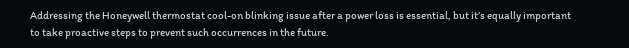Addressing the Honeywell thermostat cool-on blinking issue after a power loss is essential, but it’s equally important to take proactive steps to prevent such occurrences in the future.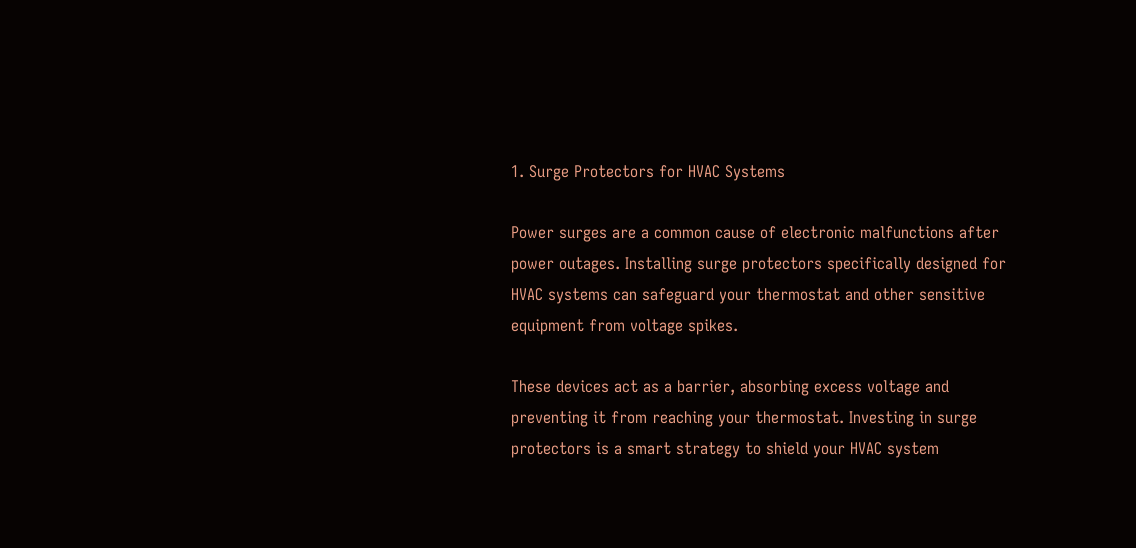1. Surge Protectors for HVAC Systems

Power surges are a common cause of electronic malfunctions after power outages. Installing surge protectors specifically designed for HVAC systems can safeguard your thermostat and other sensitive equipment from voltage spikes.

These devices act as a barrier, absorbing excess voltage and preventing it from reaching your thermostat. Investing in surge protectors is a smart strategy to shield your HVAC system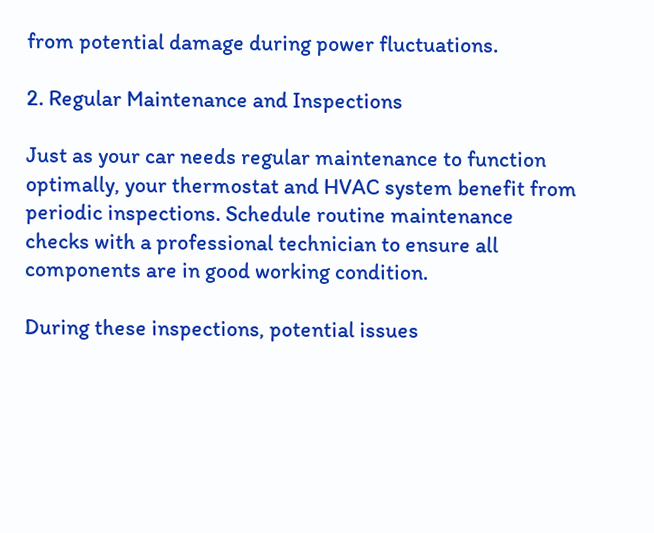from potential damage during power fluctuations.

2. Regular Maintenance and Inspections

Just as your car needs regular maintenance to function optimally, your thermostat and HVAC system benefit from periodic inspections. Schedule routine maintenance checks with a professional technician to ensure all components are in good working condition.

During these inspections, potential issues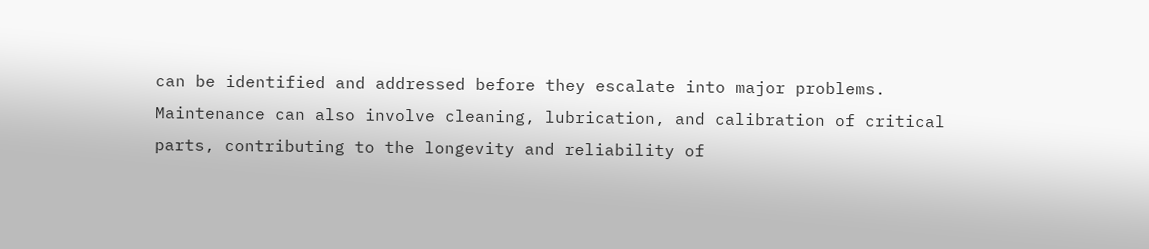can be identified and addressed before they escalate into major problems. Maintenance can also involve cleaning, lubrication, and calibration of critical parts, contributing to the longevity and reliability of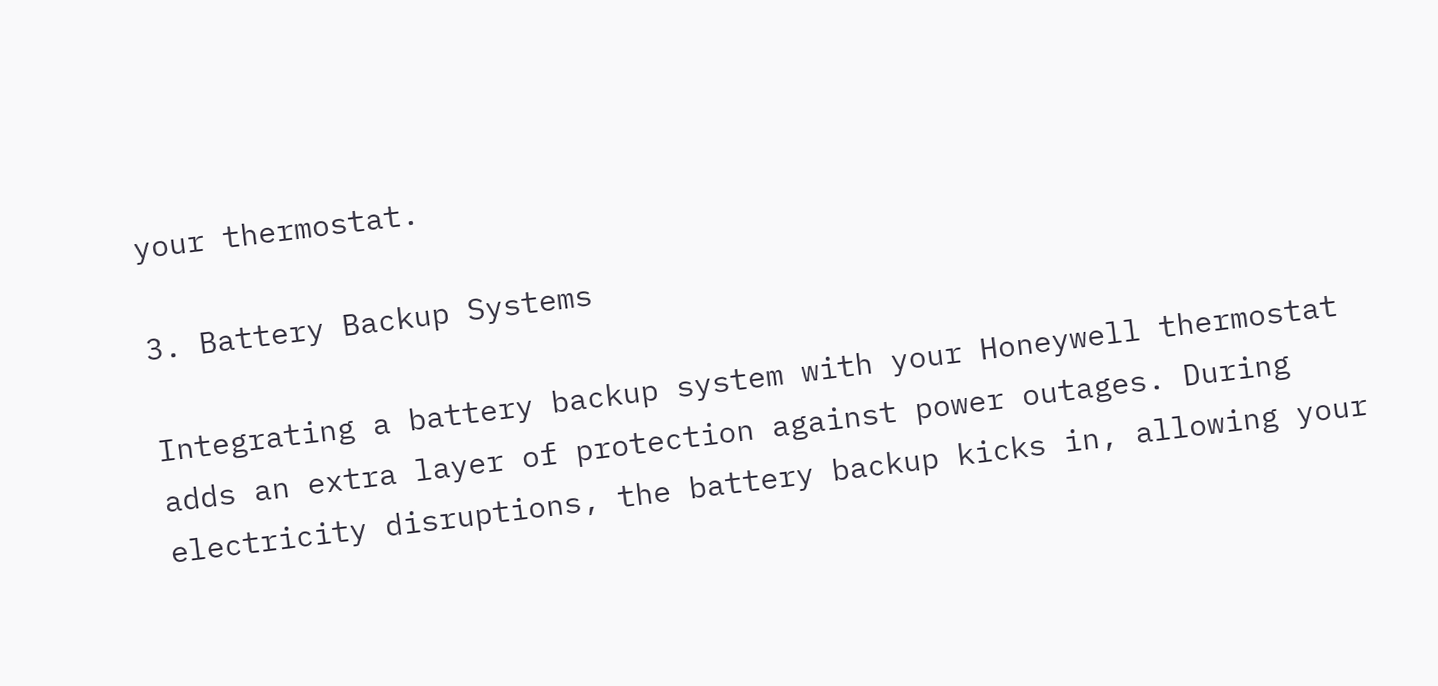your thermostat.

3. Battery Backup Systems

Integrating a battery backup system with your Honeywell thermostat adds an extra layer of protection against power outages. During electricity disruptions, the battery backup kicks in, allowing your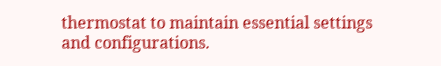thermostat to maintain essential settings and configurations.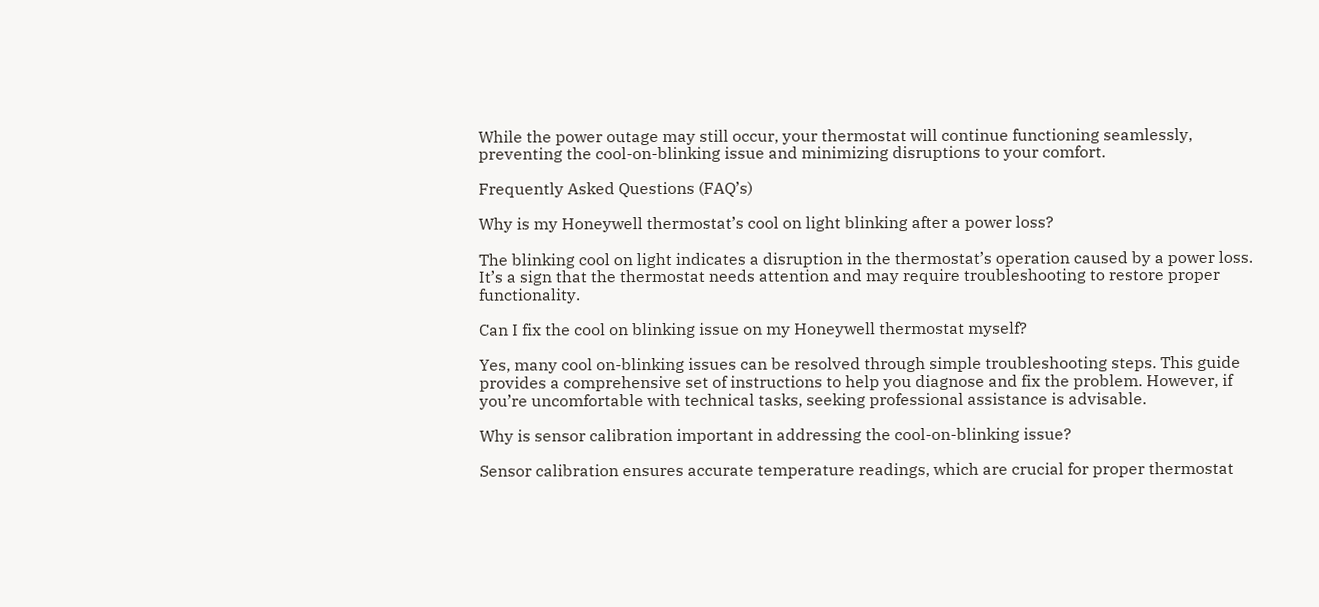While the power outage may still occur, your thermostat will continue functioning seamlessly, preventing the cool-on-blinking issue and minimizing disruptions to your comfort.

Frequently Asked Questions (FAQ’s)

Why is my Honeywell thermostat’s cool on light blinking after a power loss?

The blinking cool on light indicates a disruption in the thermostat’s operation caused by a power loss. It’s a sign that the thermostat needs attention and may require troubleshooting to restore proper functionality.

Can I fix the cool on blinking issue on my Honeywell thermostat myself?

Yes, many cool on-blinking issues can be resolved through simple troubleshooting steps. This guide provides a comprehensive set of instructions to help you diagnose and fix the problem. However, if you’re uncomfortable with technical tasks, seeking professional assistance is advisable.

Why is sensor calibration important in addressing the cool-on-blinking issue?

Sensor calibration ensures accurate temperature readings, which are crucial for proper thermostat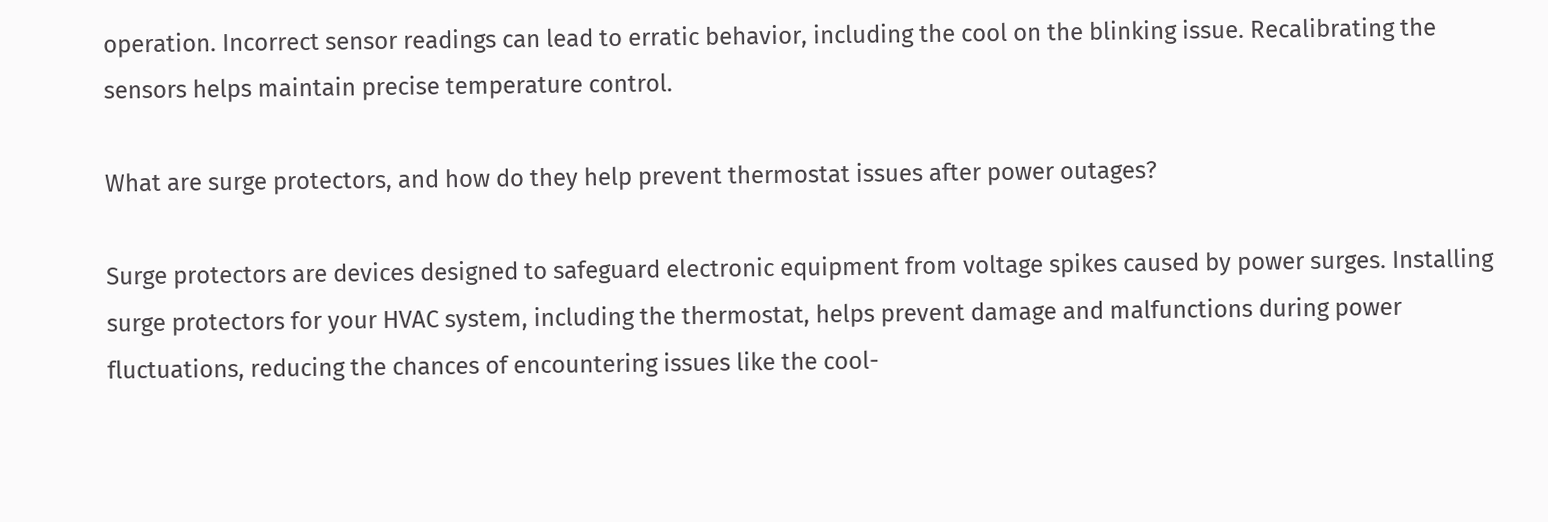operation. Incorrect sensor readings can lead to erratic behavior, including the cool on the blinking issue. Recalibrating the sensors helps maintain precise temperature control.

What are surge protectors, and how do they help prevent thermostat issues after power outages?

Surge protectors are devices designed to safeguard electronic equipment from voltage spikes caused by power surges. Installing surge protectors for your HVAC system, including the thermostat, helps prevent damage and malfunctions during power fluctuations, reducing the chances of encountering issues like the cool-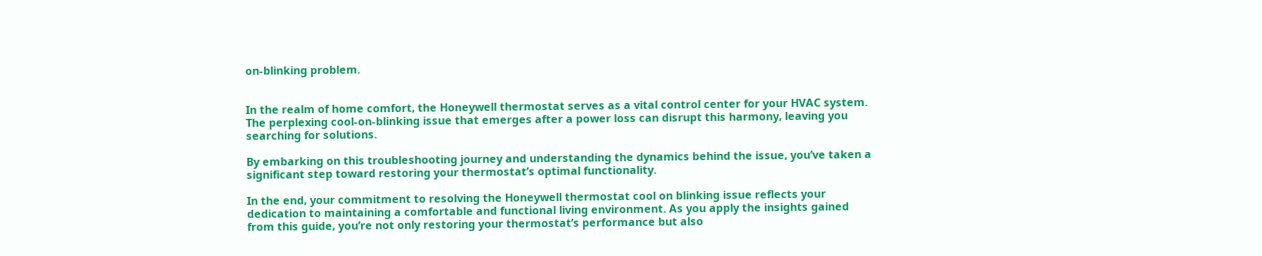on-blinking problem.


In the realm of home comfort, the Honeywell thermostat serves as a vital control center for your HVAC system. The perplexing cool-on-blinking issue that emerges after a power loss can disrupt this harmony, leaving you searching for solutions.

By embarking on this troubleshooting journey and understanding the dynamics behind the issue, you’ve taken a significant step toward restoring your thermostat’s optimal functionality.

In the end, your commitment to resolving the Honeywell thermostat cool on blinking issue reflects your dedication to maintaining a comfortable and functional living environment. As you apply the insights gained from this guide, you’re not only restoring your thermostat’s performance but also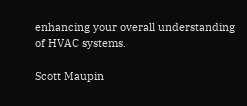enhancing your overall understanding of HVAC systems.

Scott Maupin